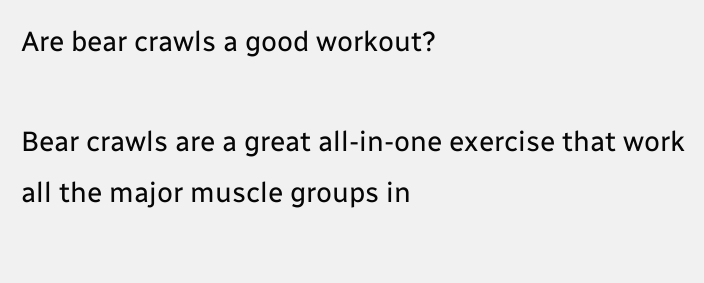Are bear crawls a good workout?

Bear crawls are a great all-in-one exercise that work all the major muscle groups in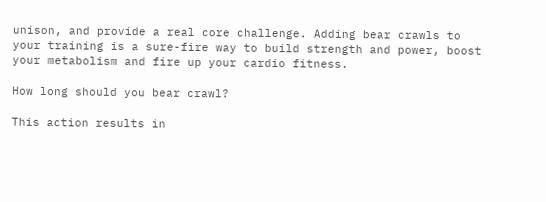unison, and provide a real core challenge. Adding bear crawls to your training is a sure-fire way to build strength and power, boost your metabolism and fire up your cardio fitness.

How long should you bear crawl?

This action results in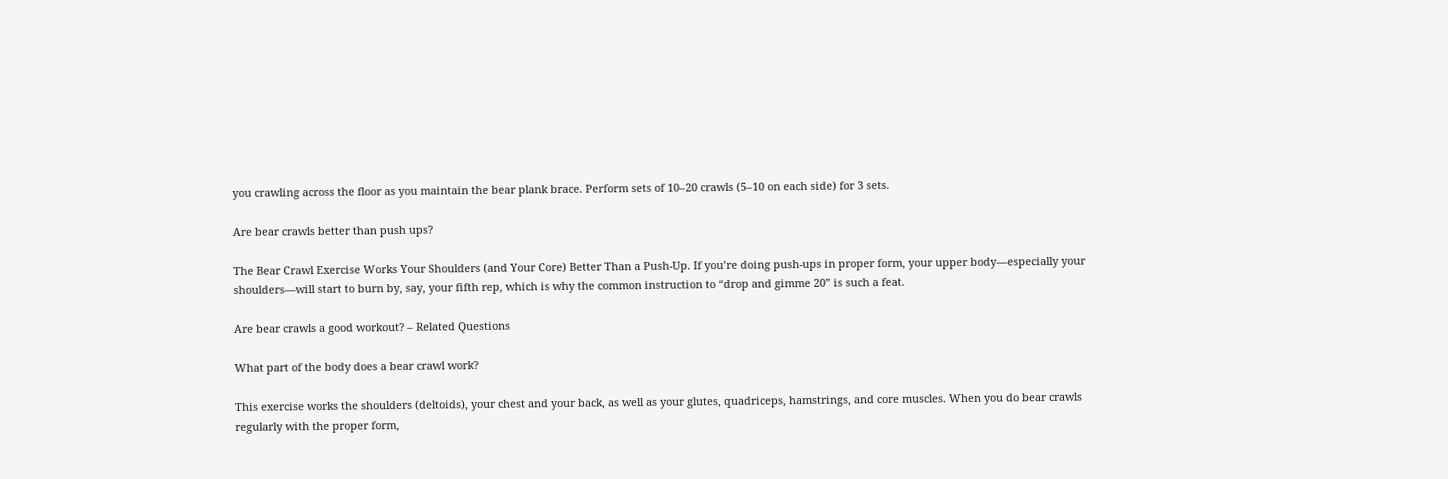you crawling across the floor as you maintain the bear plank brace. Perform sets of 10–20 crawls (5–10 on each side) for 3 sets.

Are bear crawls better than push ups?

The Bear Crawl Exercise Works Your Shoulders (and Your Core) Better Than a Push-Up. If you’re doing push-ups in proper form, your upper body—especially your shoulders—will start to burn by, say, your fifth rep, which is why the common instruction to “drop and gimme 20” is such a feat.

Are bear crawls a good workout? – Related Questions

What part of the body does a bear crawl work?

This exercise works the shoulders (deltoids), your chest and your back, as well as your glutes, quadriceps, hamstrings, and core muscles. When you do bear crawls regularly with the proper form,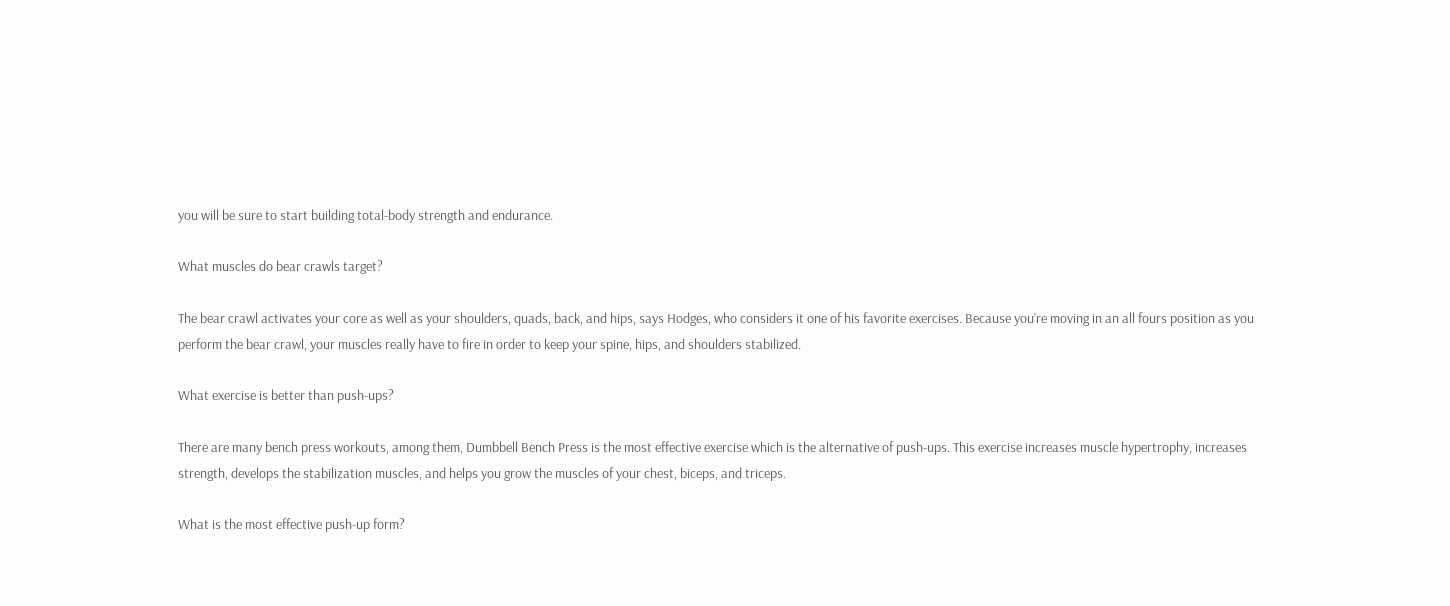you will be sure to start building total-body strength and endurance.

What muscles do bear crawls target?

The bear crawl activates your core as well as your shoulders, quads, back, and hips, says Hodges, who considers it one of his favorite exercises. Because you’re moving in an all fours position as you perform the bear crawl, your muscles really have to fire in order to keep your spine, hips, and shoulders stabilized.

What exercise is better than push-ups?

There are many bench press workouts, among them, Dumbbell Bench Press is the most effective exercise which is the alternative of push-ups. This exercise increases muscle hypertrophy, increases strength, develops the stabilization muscles, and helps you grow the muscles of your chest, biceps, and triceps.

What is the most effective push-up form?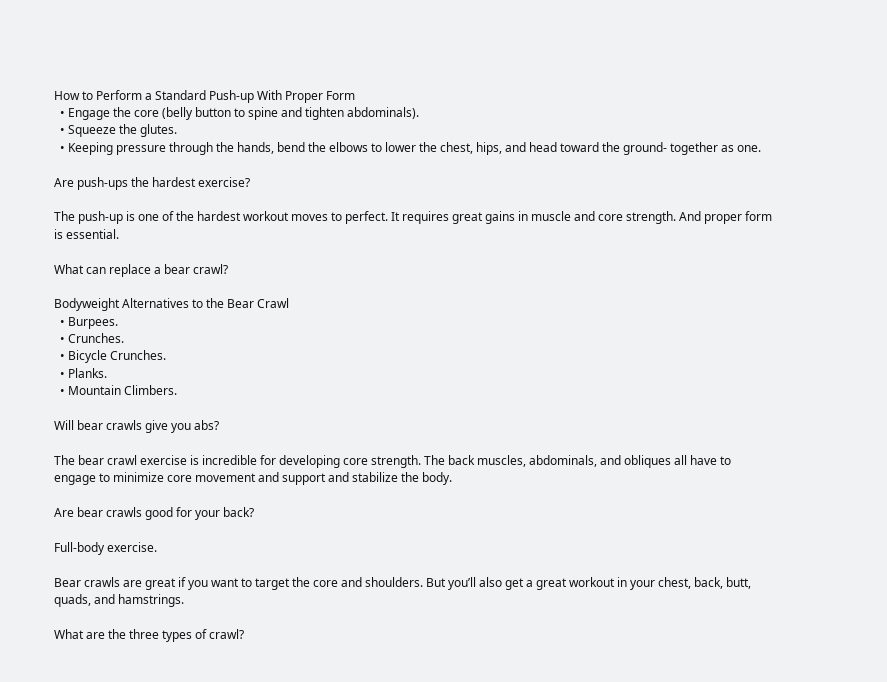How to Perform a Standard Push-up With Proper Form
  • Engage the core (belly button to spine and tighten abdominals).
  • Squeeze the glutes.
  • Keeping pressure through the hands, bend the elbows to lower the chest, hips, and head toward the ground- together as one.

Are push-ups the hardest exercise?

The push-up is one of the hardest workout moves to perfect. It requires great gains in muscle and core strength. And proper form is essential.

What can replace a bear crawl?

Bodyweight Alternatives to the Bear Crawl
  • Burpees.
  • Crunches.
  • Bicycle Crunches.
  • Planks.
  • Mountain Climbers.

Will bear crawls give you abs?

The bear crawl exercise is incredible for developing core strength. The back muscles, abdominals, and obliques all have to engage to minimize core movement and support and stabilize the body.

Are bear crawls good for your back?

Full-body exercise.

Bear crawls are great if you want to target the core and shoulders. But you’ll also get a great workout in your chest, back, butt, quads, and hamstrings.

What are the three types of crawl?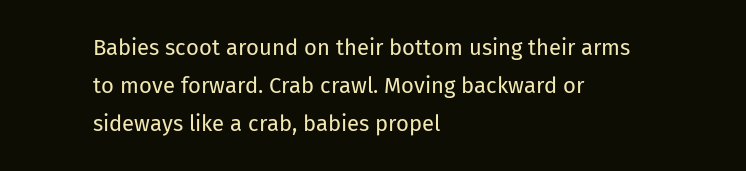Babies scoot around on their bottom using their arms to move forward. Crab crawl. Moving backward or sideways like a crab, babies propel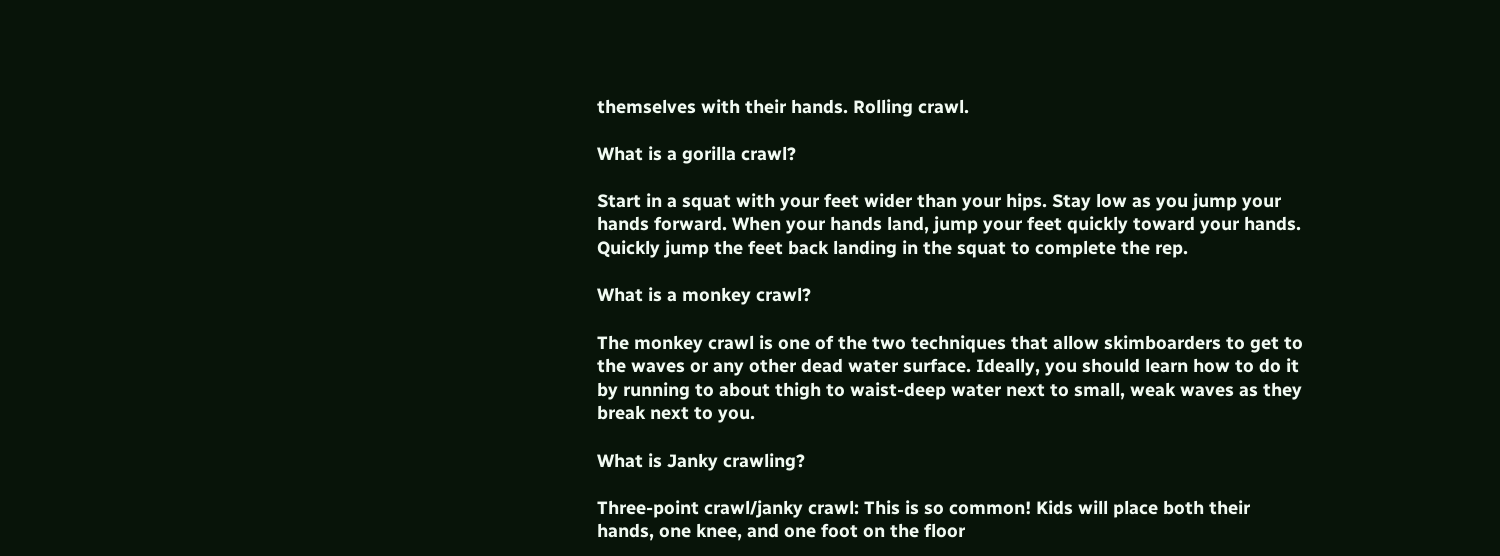themselves with their hands. Rolling crawl.

What is a gorilla crawl?

Start in a squat with your feet wider than your hips. Stay low as you jump your hands forward. When your hands land, jump your feet quickly toward your hands. Quickly jump the feet back landing in the squat to complete the rep.

What is a monkey crawl?

The monkey crawl is one of the two techniques that allow skimboarders to get to the waves or any other dead water surface. Ideally, you should learn how to do it by running to about thigh to waist-deep water next to small, weak waves as they break next to you.

What is Janky crawling?

Three-point crawl/janky crawl: This is so common! Kids will place both their hands, one knee, and one foot on the floor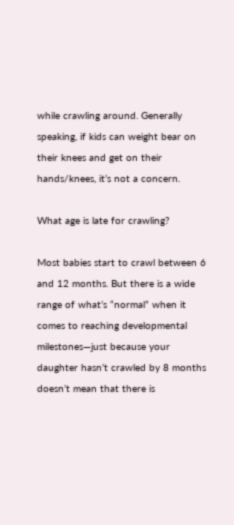while crawling around. Generally speaking, if kids can weight bear on their knees and get on their hands/knees, it’s not a concern.

What age is late for crawling?

Most babies start to crawl between 6 and 12 months. But there is a wide range of what’s “normal” when it comes to reaching developmental milestones—just because your daughter hasn’t crawled by 8 months doesn’t mean that there is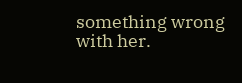something wrong with her.